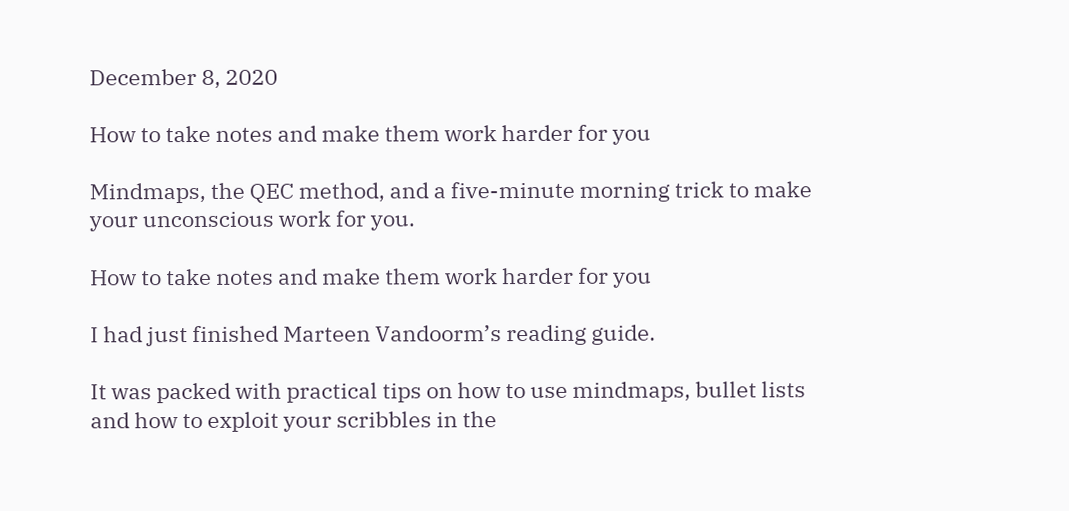December 8, 2020

How to take notes and make them work harder for you

Mindmaps, the QEC method, and a five-minute morning trick to make your unconscious work for you.

How to take notes and make them work harder for you

I had just finished Marteen Vandoorm’s reading guide.

It was packed with practical tips on how to use mindmaps, bullet lists and how to exploit your scribbles in the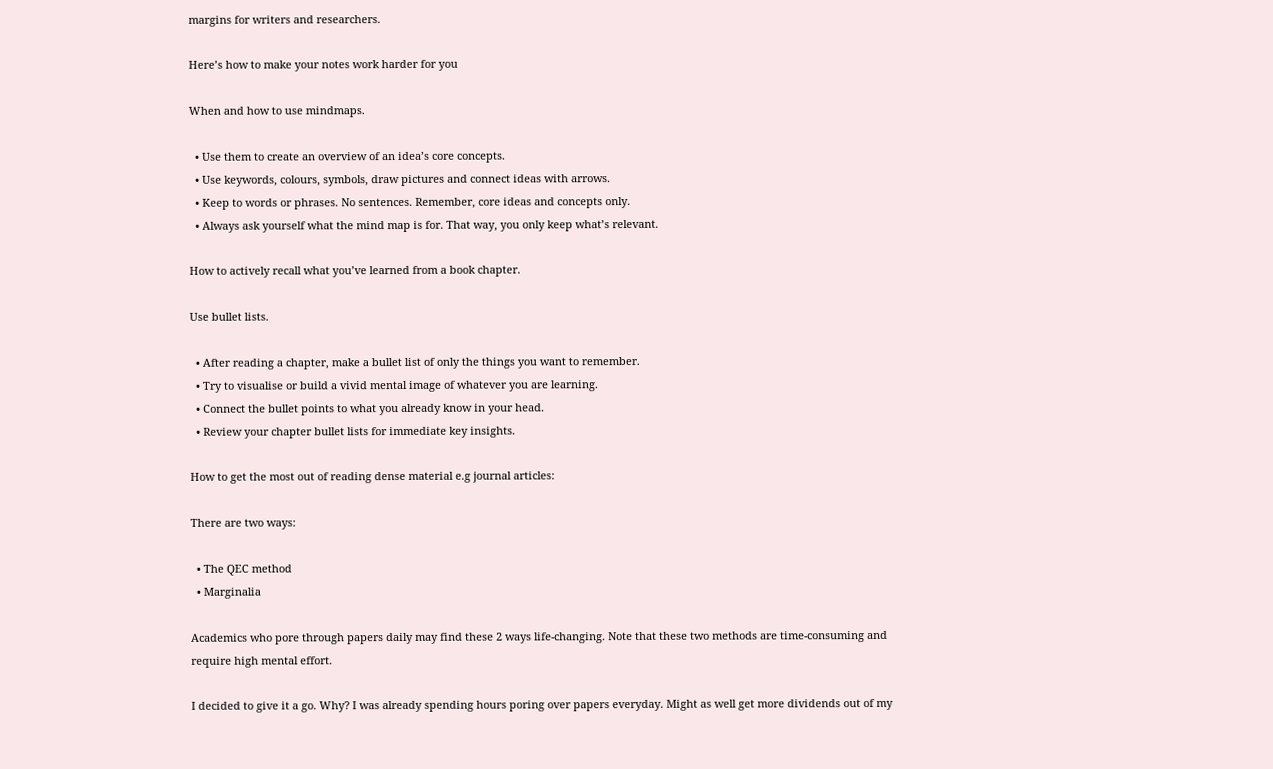margins for writers and researchers.

Here’s how to make your notes work harder for you

When and how to use mindmaps.

  • Use them to create an overview of an idea’s core concepts.
  • Use keywords, colours, symbols, draw pictures and connect ideas with arrows.
  • Keep to words or phrases. No sentences. Remember, core ideas and concepts only.
  • Always ask yourself what the mind map is for. That way, you only keep what’s relevant.

How to actively recall what you’ve learned from a book chapter.

Use bullet lists.

  • After reading a chapter, make a bullet list of only the things you want to remember.
  • Try to visualise or build a vivid mental image of whatever you are learning.
  • Connect the bullet points to what you already know in your head.
  • Review your chapter bullet lists for immediate key insights.

How to get the most out of reading dense material e.g journal articles:

There are two ways:

  • The QEC method
  • Marginalia

Academics who pore through papers daily may find these 2 ways life-changing. Note that these two methods are time-consuming and require high mental effort.

I decided to give it a go. Why? I was already spending hours poring over papers everyday. Might as well get more dividends out of my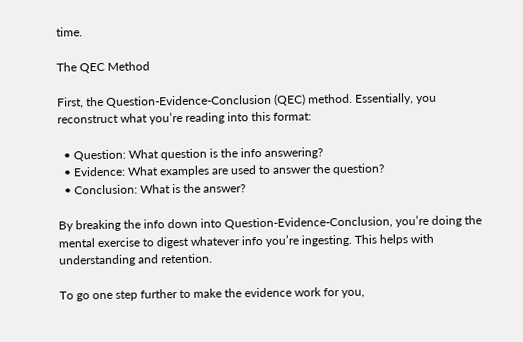time.

The QEC Method

First, the Question-Evidence-Conclusion (QEC) method. Essentially, you reconstruct what you’re reading into this format:

  • Question: What question is the info answering?
  • Evidence: What examples are used to answer the question?
  • Conclusion: What is the answer?

By breaking the info down into Question-Evidence-Conclusion, you’re doing the mental exercise to digest whatever info you’re ingesting. This helps with understanding and retention.

To go one step further to make the evidence work for you,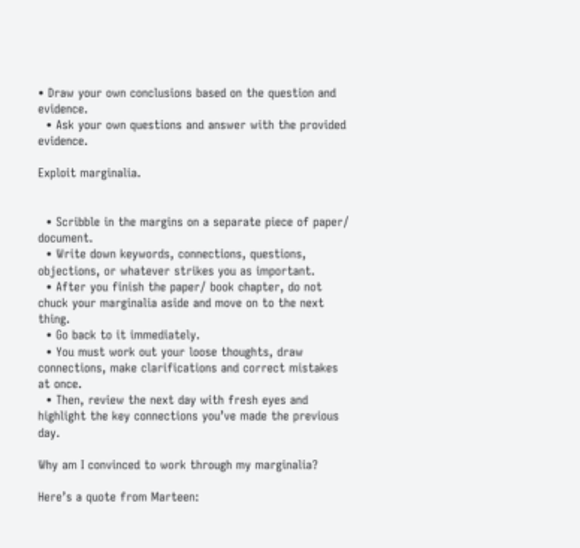• Draw your own conclusions based on the question and evidence.
  • Ask your own questions and answer with the provided evidence.

Exploit marginalia.


  • Scribble in the margins on a separate piece of paper/ document.
  • Write down keywords, connections, questions, objections, or whatever strikes you as important.
  • After you finish the paper/ book chapter, do not chuck your marginalia aside and move on to the next thing.
  • Go back to it immediately.
  • You must work out your loose thoughts, draw connections, make clarifications and correct mistakes at once.
  • Then, review the next day with fresh eyes and highlight the key connections you’ve made the previous day.

Why am I convinced to work through my marginalia?

Here’s a quote from Marteen: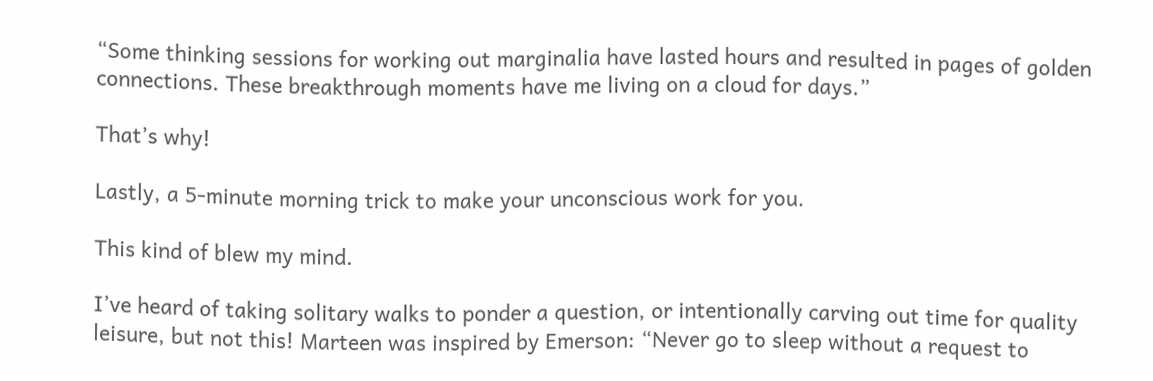“Some thinking sessions for working out marginalia have lasted hours and resulted in pages of golden connections. These breakthrough moments have me living on a cloud for days.”

That’s why!

Lastly, a 5-minute morning trick to make your unconscious work for you.

This kind of blew my mind.

I’ve heard of taking solitary walks to ponder a question, or intentionally carving out time for quality leisure, but not this! Marteen was inspired by Emerson: “Never go to sleep without a request to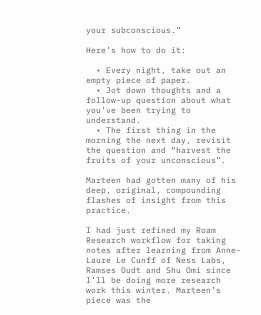your subconscious.”

Here’s how to do it:

  • Every night, take out an empty piece of paper.
  • Jot down thoughts and a follow-up question about what you’ve been trying to understand.
  • The first thing in the morning the next day, revisit the question and “harvest the fruits of your unconscious”.

Marteen had gotten many of his deep, original, compounding flashes of insight from this practice.

I had just refined my Roam Research workflow for taking notes after learning from Anne-Laure Le Cunff of Ness Labs, Ramses Oudt and Shu Omi since I’ll be doing more research work this winter. Marteen’s piece was the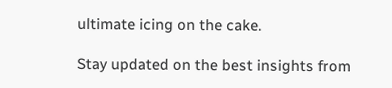ultimate icing on the cake.

Stay updated on the best insights from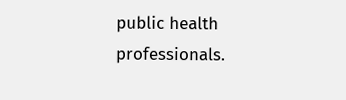public health professionals.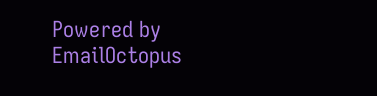Powered by EmailOctopus